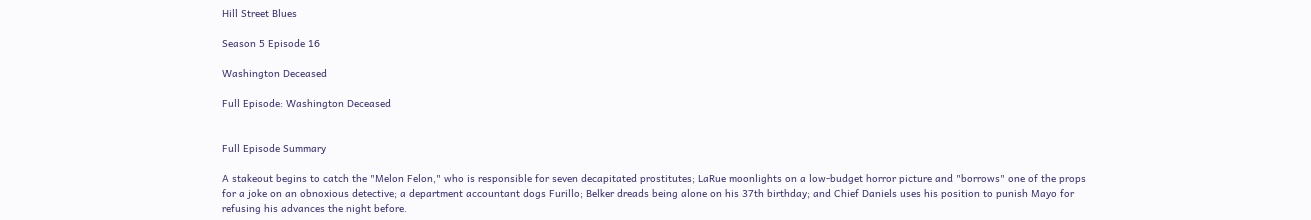Hill Street Blues

Season 5 Episode 16

Washington Deceased

Full Episode: Washington Deceased


Full Episode Summary

A stakeout begins to catch the "Melon Felon," who is responsible for seven decapitated prostitutes; LaRue moonlights on a low-budget horror picture and "borrows" one of the props for a joke on an obnoxious detective; a department accountant dogs Furillo; Belker dreads being alone on his 37th birthday; and Chief Daniels uses his position to punish Mayo for refusing his advances the night before.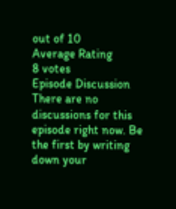out of 10
Average Rating
8 votes
Episode Discussion
There are no discussions for this episode right now. Be the first by writing down your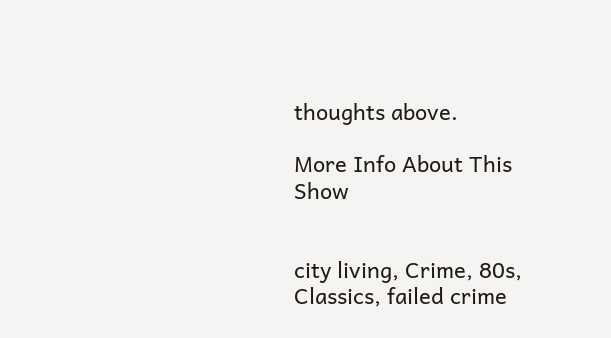thoughts above.

More Info About This Show


city living, Crime, 80s, Classics, failed crime